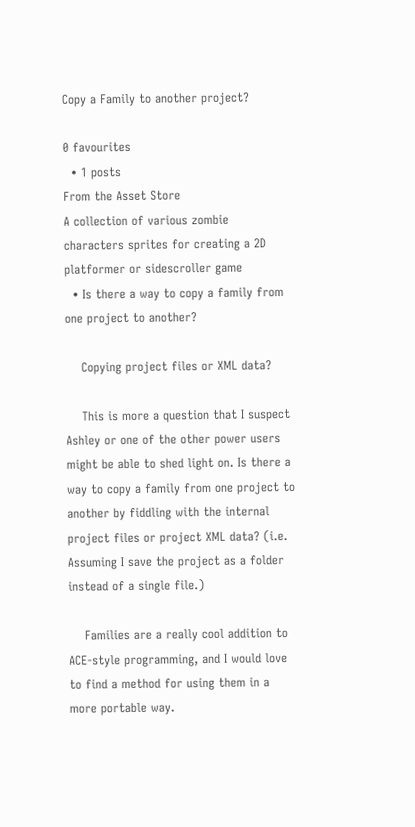Copy a Family to another project?

0 favourites
  • 1 posts
From the Asset Store
A collection of various zombie characters sprites for creating a 2D platformer or sidescroller game
  • Is there a way to copy a family from one project to another?

    Copying project files or XML data?

    This is more a question that I suspect Ashley or one of the other power users might be able to shed light on. Is there a way to copy a family from one project to another by fiddling with the internal project files or project XML data? (i.e. Assuming I save the project as a folder instead of a single file.)

    Families are a really cool addition to ACE-style programming, and I would love to find a method for using them in a more portable way.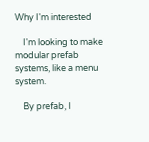Why I'm interested

    I'm looking to make modular prefab systems, like a menu system.

    By prefab, I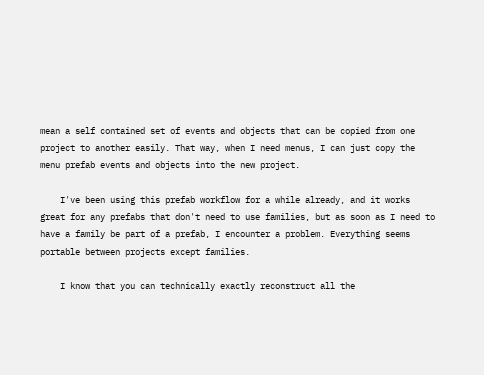mean a self contained set of events and objects that can be copied from one project to another easily. That way, when I need menus, I can just copy the menu prefab events and objects into the new project.

    I've been using this prefab workflow for a while already, and it works great for any prefabs that don't need to use families, but as soon as I need to have a family be part of a prefab, I encounter a problem. Everything seems portable between projects except families.

    I know that you can technically exactly reconstruct all the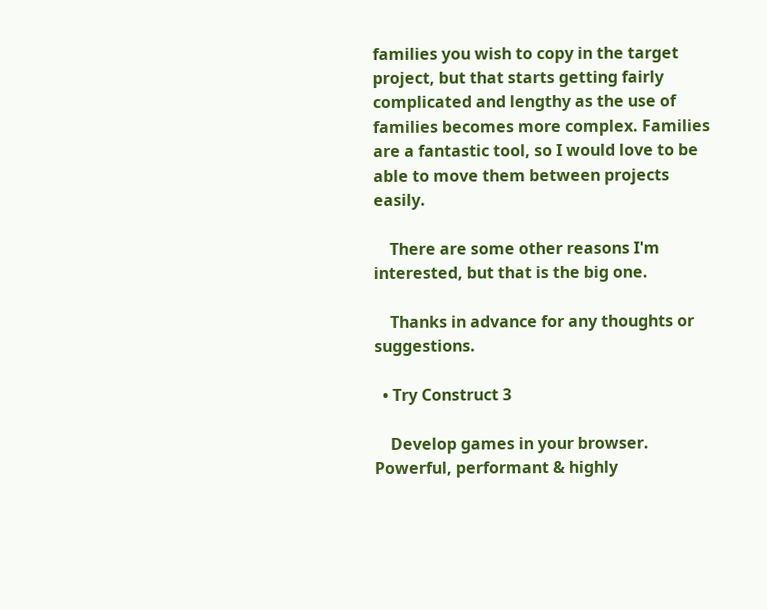families you wish to copy in the target project, but that starts getting fairly complicated and lengthy as the use of families becomes more complex. Families are a fantastic tool, so I would love to be able to move them between projects easily.

    There are some other reasons I'm interested, but that is the big one.

    Thanks in advance for any thoughts or suggestions.

  • Try Construct 3

    Develop games in your browser. Powerful, performant & highly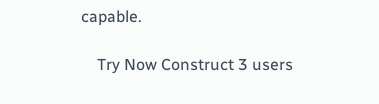capable.

    Try Now Construct 3 users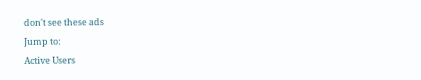don't see these ads
Jump to:
Active Users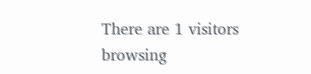There are 1 visitors browsing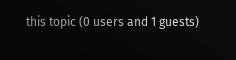this topic (0 users and 1 guests)